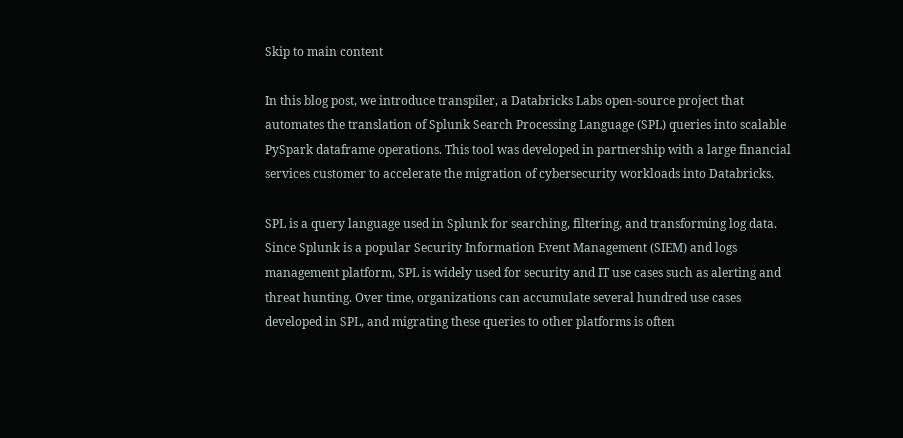Skip to main content

In this blog post, we introduce transpiler, a Databricks Labs open-source project that automates the translation of Splunk Search Processing Language (SPL) queries into scalable PySpark dataframe operations. This tool was developed in partnership with a large financial services customer to accelerate the migration of cybersecurity workloads into Databricks.

SPL is a query language used in Splunk for searching, filtering, and transforming log data. Since Splunk is a popular Security Information Event Management (SIEM) and logs management platform, SPL is widely used for security and IT use cases such as alerting and threat hunting. Over time, organizations can accumulate several hundred use cases developed in SPL, and migrating these queries to other platforms is often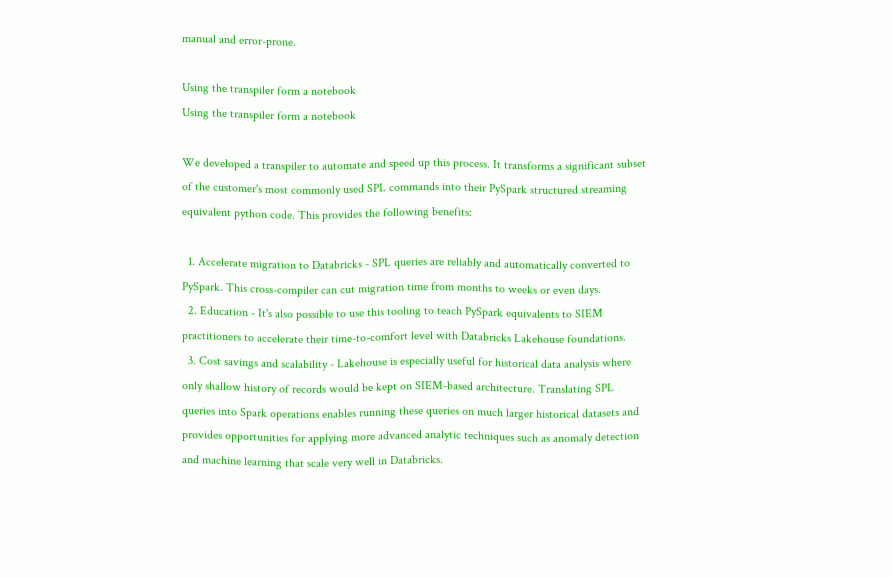manual and error-prone.

Using the transpiler form a notebook
Using the transpiler form a notebook

We developed a transpiler to automate and speed up this process. It transforms a significant subset of the customer's most commonly used SPL commands into their PySpark structured streaming equivalent python code. This provides the following benefits:

  1. Accelerate migration to Databricks - SPL queries are reliably and automatically converted to PySpark. This cross-compiler can cut migration time from months to weeks or even days.
  2. Education - It's also possible to use this tooling to teach PySpark equivalents to SIEM practitioners to accelerate their time-to-comfort level with Databricks Lakehouse foundations.
  3. Cost savings and scalability - Lakehouse is especially useful for historical data analysis where only shallow history of records would be kept on SIEM-based architecture. Translating SPL queries into Spark operations enables running these queries on much larger historical datasets and provides opportunities for applying more advanced analytic techniques such as anomaly detection and machine learning that scale very well in Databricks.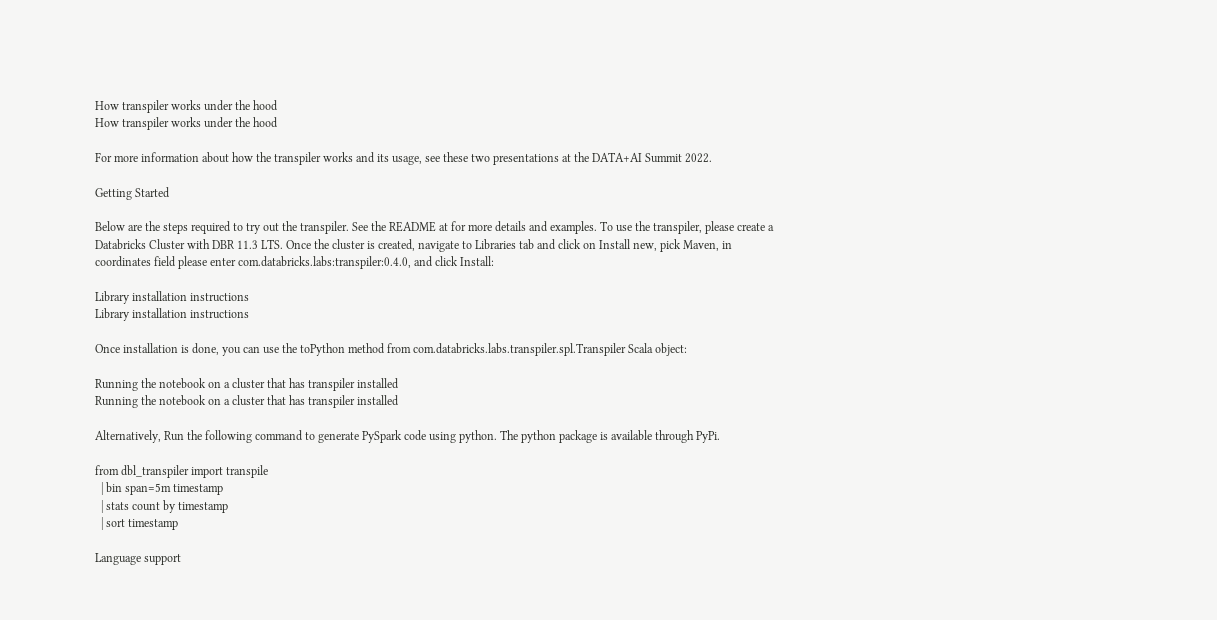How transpiler works under the hood
How transpiler works under the hood

For more information about how the transpiler works and its usage, see these two presentations at the DATA+AI Summit 2022.

Getting Started

Below are the steps required to try out the transpiler. See the README at for more details and examples. To use the transpiler, please create a Databricks Cluster with DBR 11.3 LTS. Once the cluster is created, navigate to Libraries tab and click on Install new, pick Maven, in coordinates field please enter com.databricks.labs:transpiler:0.4.0, and click Install:

Library installation instructions
Library installation instructions

Once installation is done, you can use the toPython method from com.databricks.labs.transpiler.spl.Transpiler Scala object:

Running the notebook on a cluster that has transpiler installed
Running the notebook on a cluster that has transpiler installed

Alternatively, Run the following command to generate PySpark code using python. The python package is available through PyPi.

from dbl_transpiler import transpile
  | bin span=5m timestamp
  | stats count by timestamp
  | sort timestamp

Language support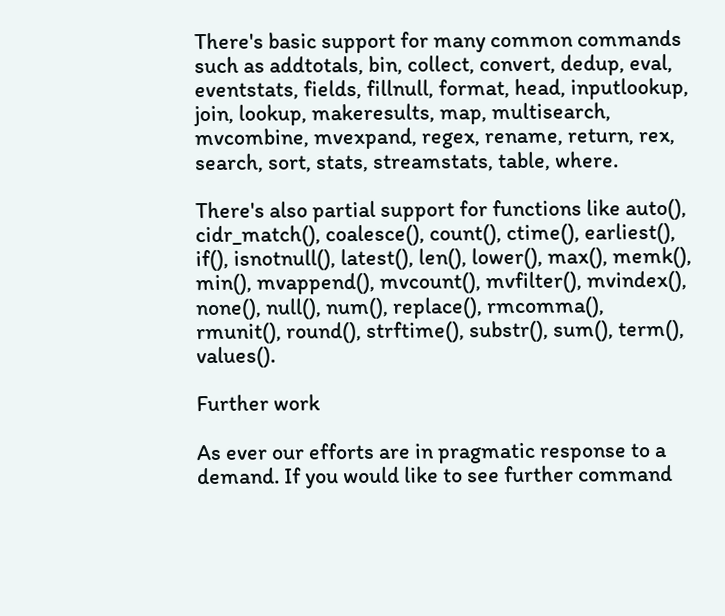There's basic support for many common commands such as addtotals, bin, collect, convert, dedup, eval, eventstats, fields, fillnull, format, head, inputlookup, join, lookup, makeresults, map, multisearch, mvcombine, mvexpand, regex, rename, return, rex, search, sort, stats, streamstats, table, where.

There's also partial support for functions like auto(), cidr_match(), coalesce(), count(), ctime(), earliest(), if(), isnotnull(), latest(), len(), lower(), max(), memk(), min(), mvappend(), mvcount(), mvfilter(), mvindex(), none(), null(), num(), replace(), rmcomma(), rmunit(), round(), strftime(), substr(), sum(), term(), values().

Further work

As ever our efforts are in pragmatic response to a demand. If you would like to see further command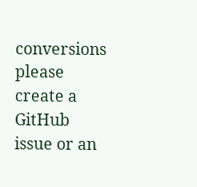conversions please create a GitHub issue or an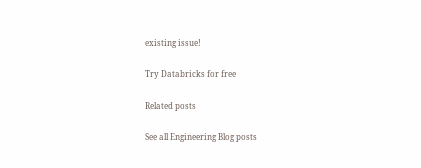existing issue!

Try Databricks for free

Related posts

See all Engineering Blog posts